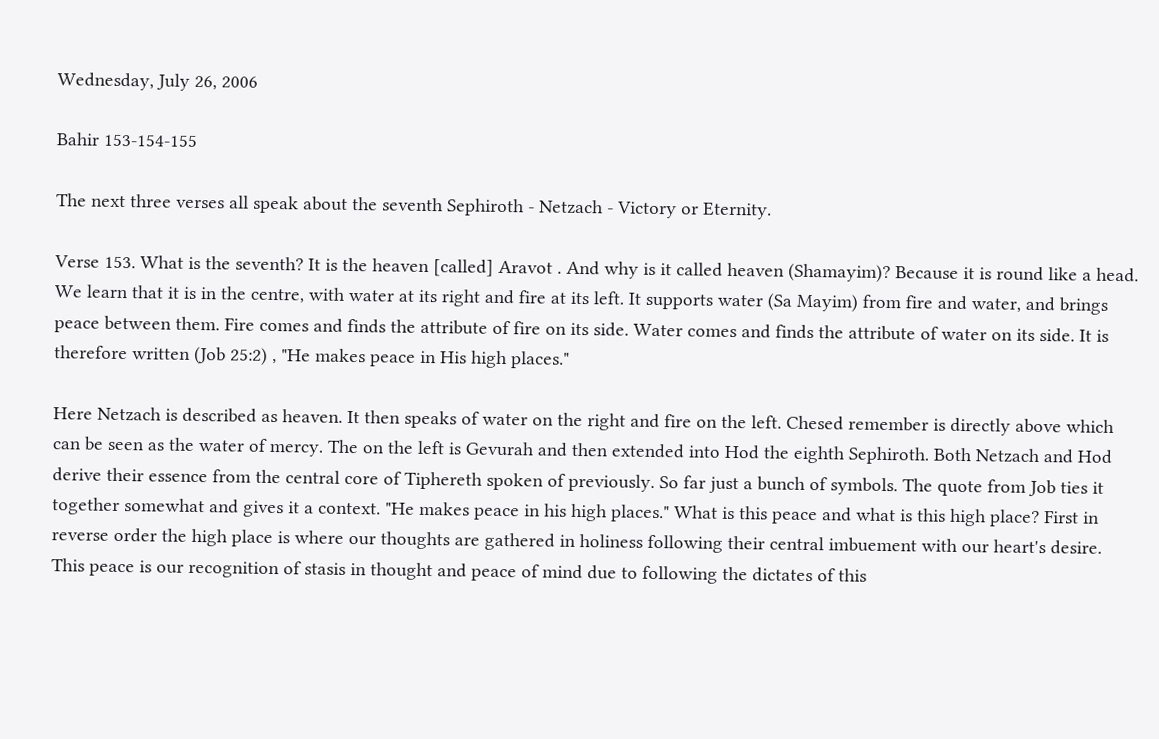Wednesday, July 26, 2006

Bahir 153-154-155

The next three verses all speak about the seventh Sephiroth - Netzach - Victory or Eternity.

Verse 153. What is the seventh? It is the heaven [called] Aravot . And why is it called heaven (Shamayim)? Because it is round like a head. We learn that it is in the centre, with water at its right and fire at its left. It supports water (Sa Mayim) from fire and water, and brings peace between them. Fire comes and finds the attribute of fire on its side. Water comes and finds the attribute of water on its side. It is therefore written (Job 25:2) , "He makes peace in His high places."

Here Netzach is described as heaven. It then speaks of water on the right and fire on the left. Chesed remember is directly above which can be seen as the water of mercy. The on the left is Gevurah and then extended into Hod the eighth Sephiroth. Both Netzach and Hod derive their essence from the central core of Tiphereth spoken of previously. So far just a bunch of symbols. The quote from Job ties it together somewhat and gives it a context. "He makes peace in his high places." What is this peace and what is this high place? First in reverse order the high place is where our thoughts are gathered in holiness following their central imbuement with our heart's desire. This peace is our recognition of stasis in thought and peace of mind due to following the dictates of this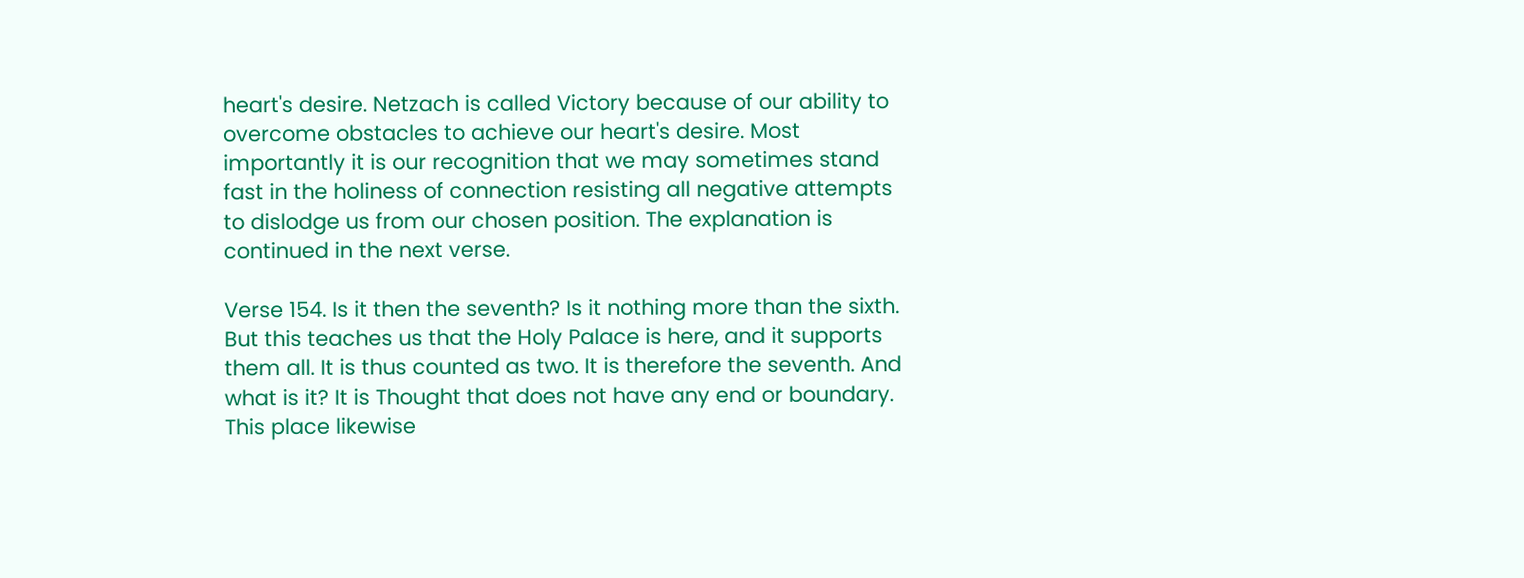heart's desire. Netzach is called Victory because of our ability to overcome obstacles to achieve our heart's desire. Most importantly it is our recognition that we may sometimes stand fast in the holiness of connection resisting all negative attempts to dislodge us from our chosen position. The explanation is continued in the next verse.

Verse 154. Is it then the seventh? Is it nothing more than the sixth. But this teaches us that the Holy Palace is here, and it supports them all. It is thus counted as two. It is therefore the seventh. And what is it? It is Thought that does not have any end or boundary. This place likewise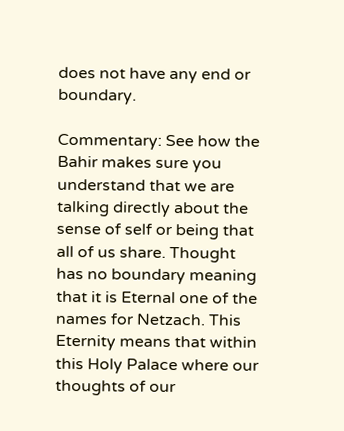does not have any end or boundary.

Commentary: See how the Bahir makes sure you understand that we are talking directly about the sense of self or being that all of us share. Thought has no boundary meaning that it is Eternal one of the names for Netzach. This Eternity means that within this Holy Palace where our thoughts of our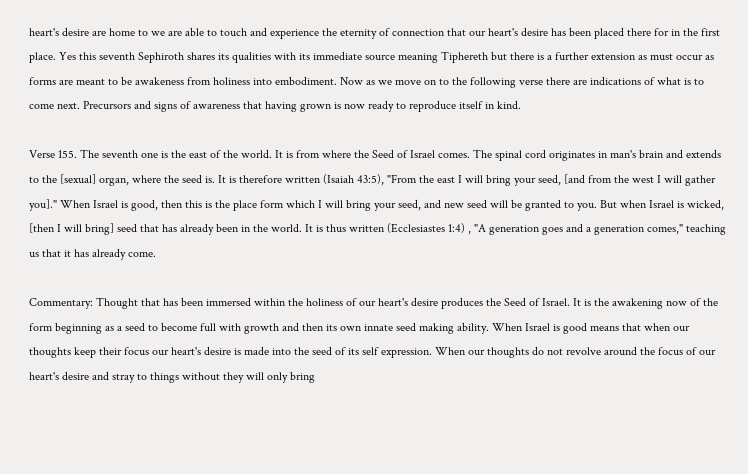heart's desire are home to we are able to touch and experience the eternity of connection that our heart's desire has been placed there for in the first place. Yes this seventh Sephiroth shares its qualities with its immediate source meaning Tiphereth but there is a further extension as must occur as forms are meant to be awakeness from holiness into embodiment. Now as we move on to the following verse there are indications of what is to come next. Precursors and signs of awareness that having grown is now ready to reproduce itself in kind.

Verse 155. The seventh one is the east of the world. It is from where the Seed of Israel comes. The spinal cord originates in man's brain and extends to the [sexual] organ, where the seed is. It is therefore written (Isaiah 43:5), "From the east I will bring your seed, [and from the west I will gather you]." When Israel is good, then this is the place form which I will bring your seed, and new seed will be granted to you. But when Israel is wicked, [then I will bring] seed that has already been in the world. It is thus written (Ecclesiastes 1:4) , "A generation goes and a generation comes," teaching us that it has already come.

Commentary: Thought that has been immersed within the holiness of our heart's desire produces the Seed of Israel. It is the awakening now of the form beginning as a seed to become full with growth and then its own innate seed making ability. When Israel is good means that when our thoughts keep their focus our heart's desire is made into the seed of its self expression. When our thoughts do not revolve around the focus of our heart's desire and stray to things without they will only bring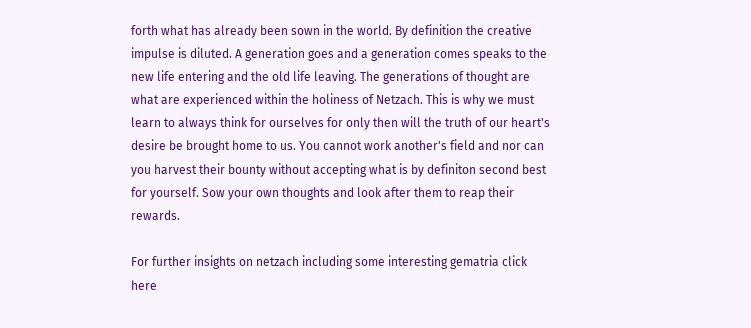forth what has already been sown in the world. By definition the creative impulse is diluted. A generation goes and a generation comes speaks to the new life entering and the old life leaving. The generations of thought are what are experienced within the holiness of Netzach. This is why we must learn to always think for ourselves for only then will the truth of our heart's desire be brought home to us. You cannot work another's field and nor can you harvest their bounty without accepting what is by definiton second best for yourself. Sow your own thoughts and look after them to reap their rewards.

For further insights on netzach including some interesting gematria click here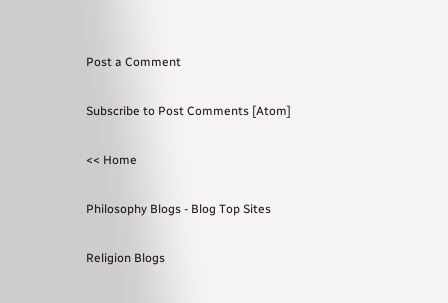Post a Comment

Subscribe to Post Comments [Atom]

<< Home

Philosophy Blogs - Blog Top Sites

Religion Blogs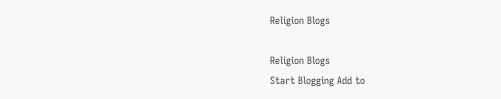Religion Blogs

Religion Blogs
Start Blogging Add to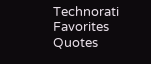Technorati Favorites Quotes